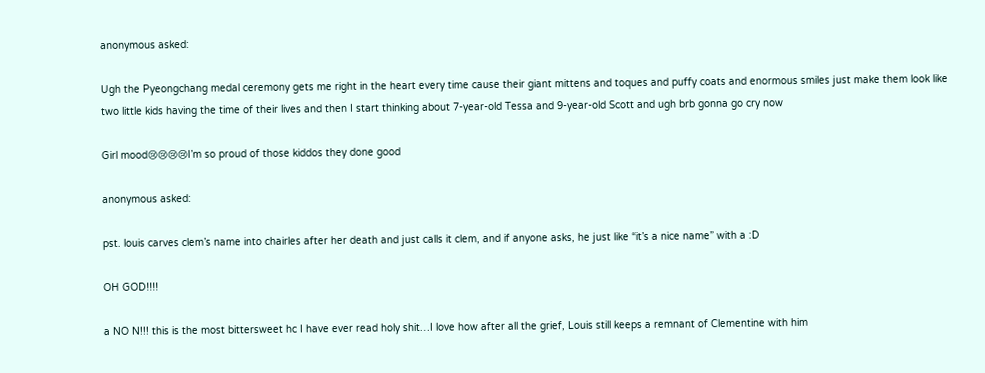anonymous asked:

Ugh the Pyeongchang medal ceremony gets me right in the heart every time cause their giant mittens and toques and puffy coats and enormous smiles just make them look like two little kids having the time of their lives and then I start thinking about 7-year-old Tessa and 9-year-old Scott and ugh brb gonna go cry now

Girl mood😢😢😢😢I’m so proud of those kiddos they done good

anonymous asked:

pst. louis carves clem’s name into chairles after her death and just calls it clem, and if anyone asks, he just like “it’s a nice name” with a :D

OH GOD!!!!

a NO N!!! this is the most bittersweet hc I have ever read holy shit…I love how after all the grief, Louis still keeps a remnant of Clementine with him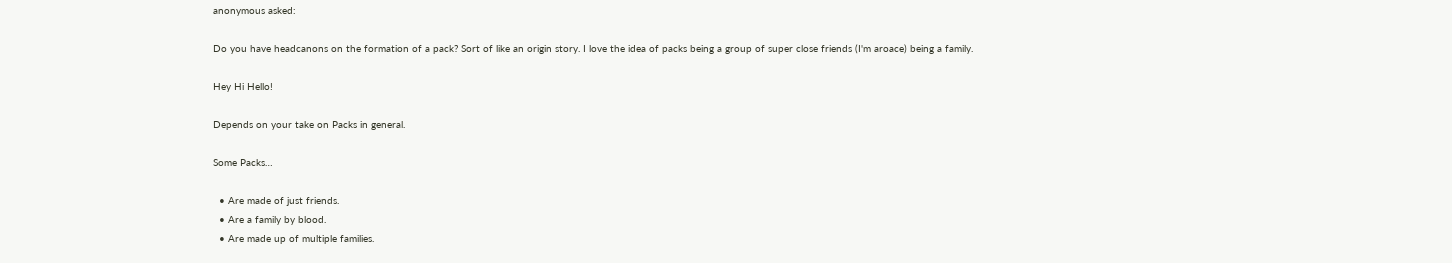anonymous asked:

Do you have headcanons on the formation of a pack? Sort of like an origin story. I love the idea of packs being a group of super close friends (I'm aroace) being a family.

Hey Hi Hello!

Depends on your take on Packs in general.

Some Packs…

  • Are made of just friends.
  • Are a family by blood.
  • Are made up of multiple families.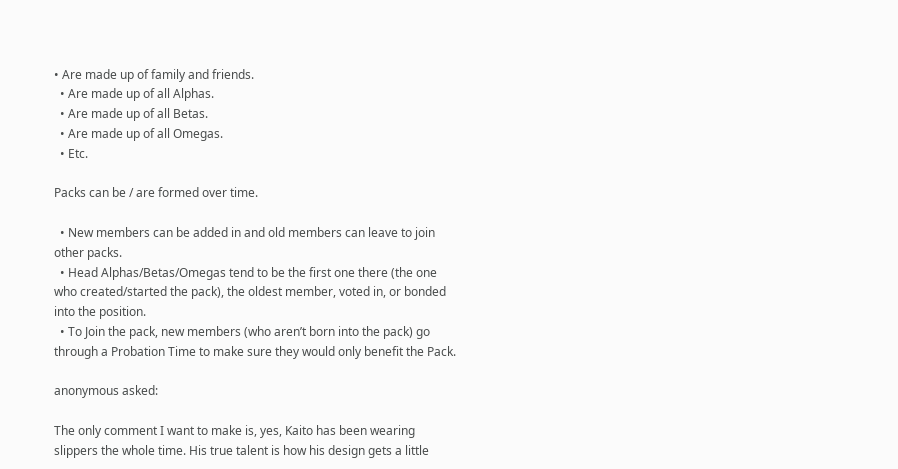• Are made up of family and friends.
  • Are made up of all Alphas.
  • Are made up of all Betas.
  • Are made up of all Omegas.
  • Etc.

Packs can be / are formed over time.

  • New members can be added in and old members can leave to join other packs.
  • Head Alphas/Betas/Omegas tend to be the first one there (the one who created/started the pack), the oldest member, voted in, or bonded into the position.
  • To Join the pack, new members (who aren’t born into the pack) go through a Probation Time to make sure they would only benefit the Pack.

anonymous asked:

The only comment I want to make is, yes, Kaito has been wearing slippers the whole time. His true talent is how his design gets a little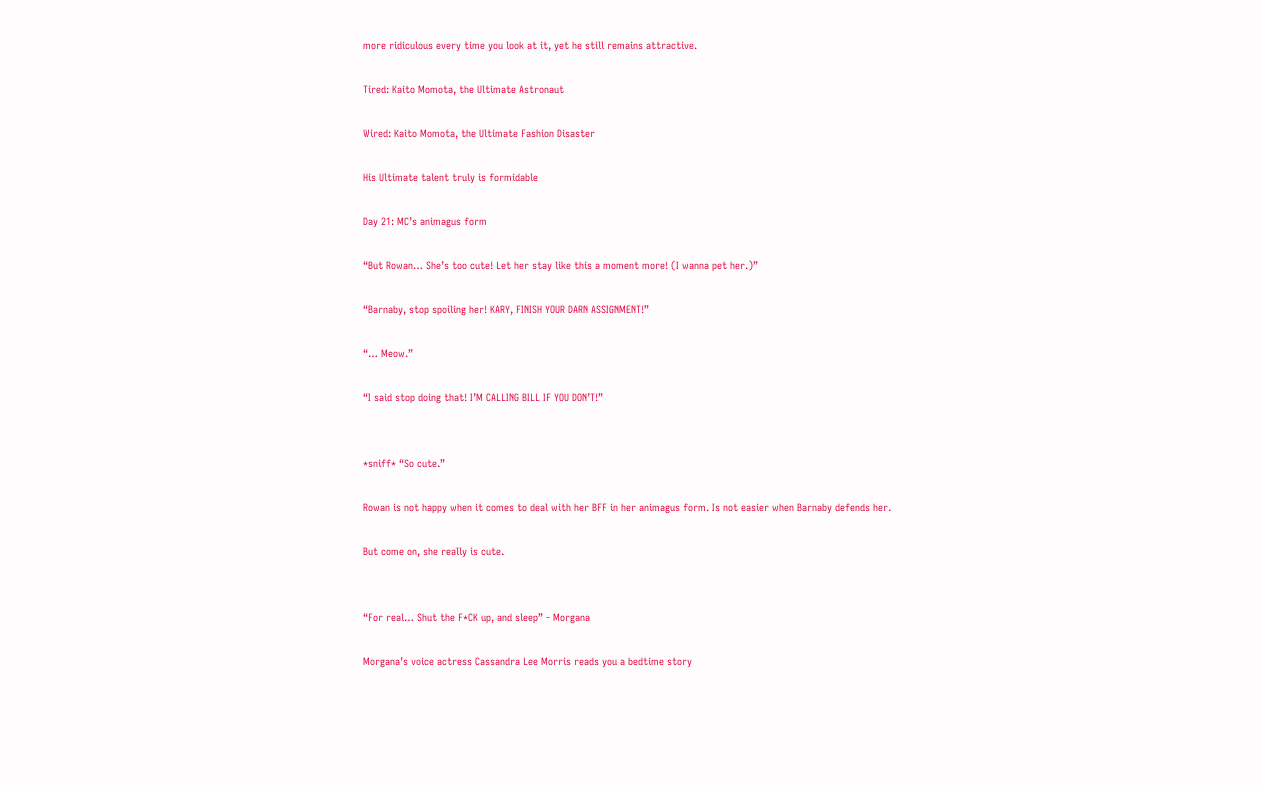more ridiculous every time you look at it, yet he still remains attractive.

Tired: Kaito Momota, the Ultimate Astronaut

Wired: Kaito Momota, the Ultimate Fashion Disaster

His Ultimate talent truly is formidable

Day 21: MC’s animagus form

“But Rowan… She’s too cute! Let her stay like this a moment more! (I wanna pet her.)”

“Barnaby, stop spoiling her! KARY, FINISH YOUR DARN ASSIGNMENT!”

“… Meow.”

“I said stop doing that! I’M CALLING BILL IF YOU DON’T!”


*sniff* “So cute.”

Rowan is not happy when it comes to deal with her BFF in her animagus form. Is not easier when Barnaby defends her.

But come on, she really is cute.


“For real… Shut the F*CK up, and sleep” - Morgana

Morgana’s voice actress Cassandra Lee Morris reads you a bedtime story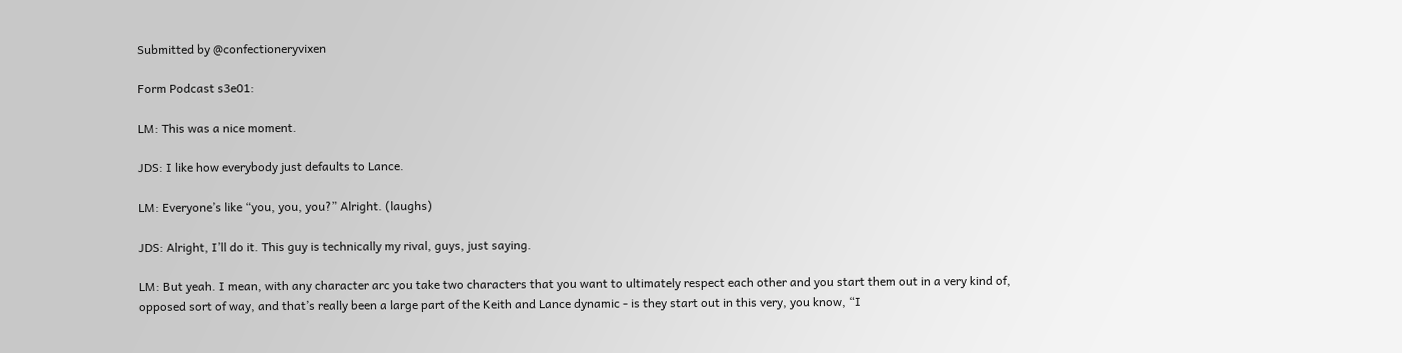Submitted by @confectioneryvixen

Form Podcast s3e01:

LM: This was a nice moment.

JDS: I like how everybody just defaults to Lance.

LM: Everyone’s like “you, you, you?” Alright. (laughs)

JDS: Alright, I’ll do it. This guy is technically my rival, guys, just saying.

LM: But yeah. I mean, with any character arc you take two characters that you want to ultimately respect each other and you start them out in a very kind of, opposed sort of way, and that’s really been a large part of the Keith and Lance dynamic - is they start out in this very, you know, “I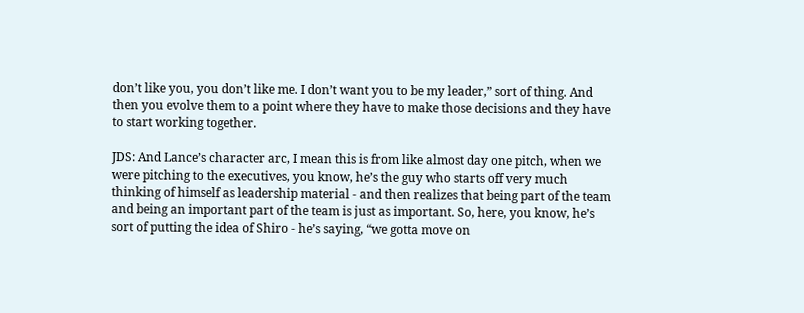don’t like you, you don’t like me. I don’t want you to be my leader,” sort of thing. And then you evolve them to a point where they have to make those decisions and they have to start working together.

JDS: And Lance’s character arc, I mean this is from like almost day one pitch, when we were pitching to the executives, you know, he’s the guy who starts off very much thinking of himself as leadership material - and then realizes that being part of the team and being an important part of the team is just as important. So, here, you know, he’s sort of putting the idea of Shiro - he’s saying, “we gotta move on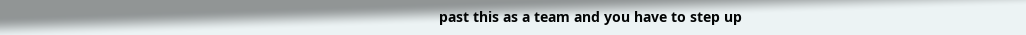past this as a team and you have to step up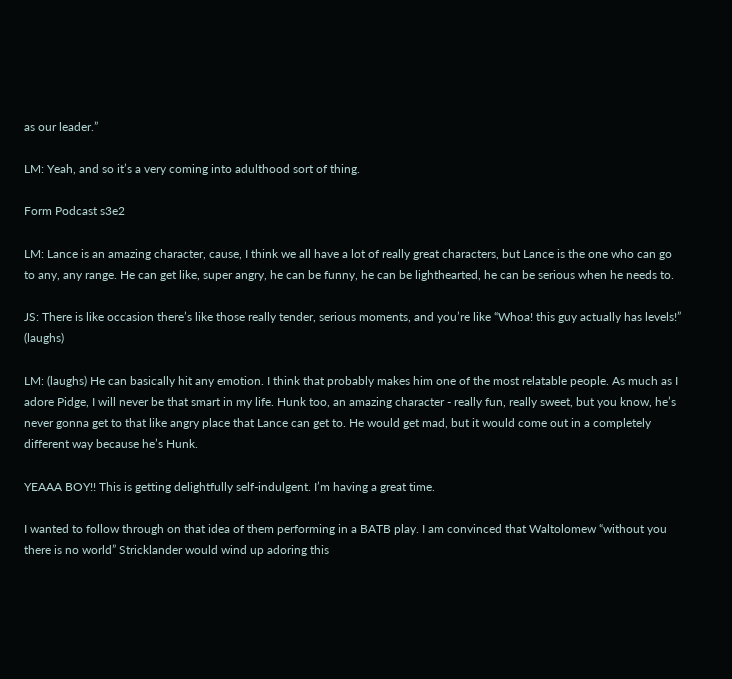as our leader.”

LM: Yeah, and so it’s a very coming into adulthood sort of thing.

Form Podcast s3e2

LM: Lance is an amazing character, cause, I think we all have a lot of really great characters, but Lance is the one who can go to any, any range. He can get like, super angry, he can be funny, he can be lighthearted, he can be serious when he needs to.

JS: There is like occasion there’s like those really tender, serious moments, and you’re like “Whoa! this guy actually has levels!” (laughs)

LM: (laughs) He can basically hit any emotion. I think that probably makes him one of the most relatable people. As much as I adore Pidge, I will never be that smart in my life. Hunk too, an amazing character - really fun, really sweet, but you know, he’s never gonna get to that like angry place that Lance can get to. He would get mad, but it would come out in a completely different way because he’s Hunk.

YEAAA BOY!! This is getting delightfully self-indulgent. I’m having a great time.

I wanted to follow through on that idea of them performing in a BATB play. I am convinced that Waltolomew “without you there is no world” Stricklander would wind up adoring this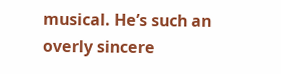musical. He’s such an overly sincere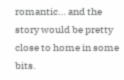romantic… and the story would be pretty close to home in some bits.